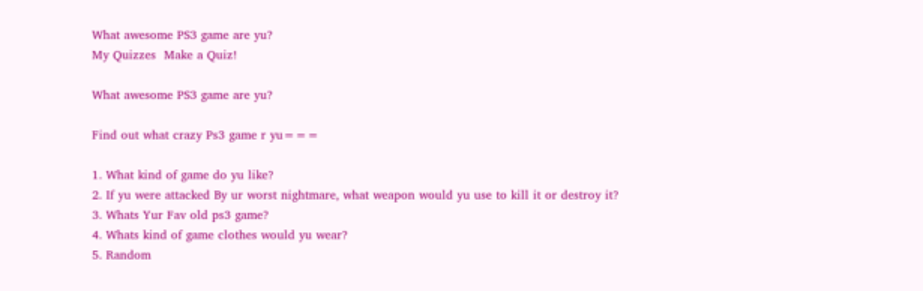What awesome PS3 game are yu?
My Quizzes  Make a Quiz!

What awesome PS3 game are yu?

Find out what crazy Ps3 game r yu===

1. What kind of game do yu like?
2. If yu were attacked By ur worst nightmare, what weapon would yu use to kill it or destroy it?
3. Whats Yur Fav old ps3 game?
4. Whats kind of game clothes would yu wear?
5. Random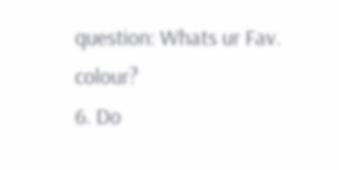question: Whats ur Fav. colour?
6. Do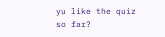yu like the quiz so far?